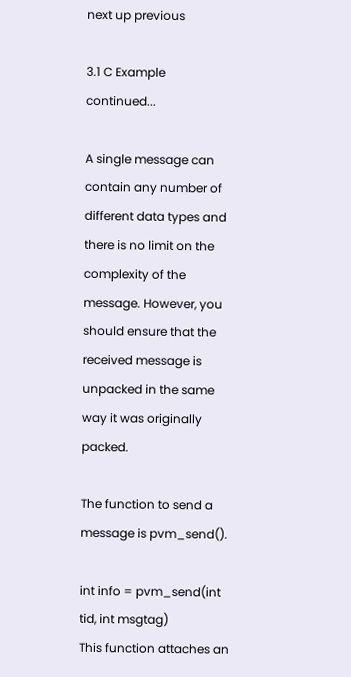next up previous

3.1 C Example     continued...

A single message can contain any number of different data types and there is no limit on the complexity of the message. However, you should ensure that the received message is unpacked in the same way it was originally packed.

The function to send a message is pvm_send().

int info = pvm_send(int tid, int msgtag)
This function attaches an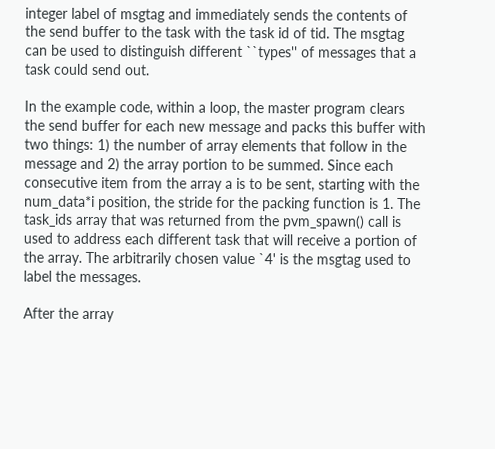integer label of msgtag and immediately sends the contents of the send buffer to the task with the task id of tid. The msgtag can be used to distinguish different ``types'' of messages that a task could send out.

In the example code, within a loop, the master program clears the send buffer for each new message and packs this buffer with two things: 1) the number of array elements that follow in the message and 2) the array portion to be summed. Since each consecutive item from the array a is to be sent, starting with the num_data*i position, the stride for the packing function is 1. The task_ids array that was returned from the pvm_spawn() call is used to address each different task that will receive a portion of the array. The arbitrarily chosen value `4' is the msgtag used to label the messages.

After the array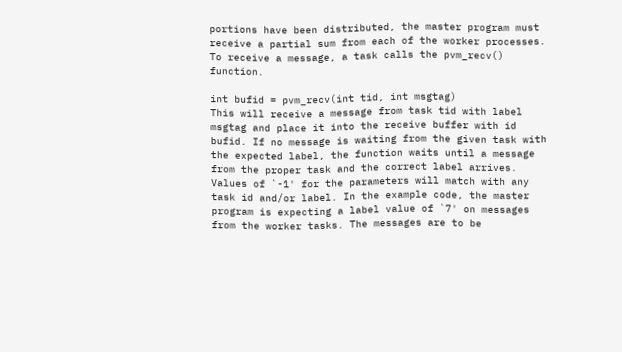portions have been distributed, the master program must receive a partial sum from each of the worker processes. To receive a message, a task calls the pvm_recv() function.

int bufid = pvm_recv(int tid, int msgtag)
This will receive a message from task tid with label msgtag and place it into the receive buffer with id bufid. If no message is waiting from the given task with the expected label, the function waits until a message from the proper task and the correct label arrives. Values of `-1' for the parameters will match with any task id and/or label. In the example code, the master program is expecting a label value of `7' on messages from the worker tasks. The messages are to be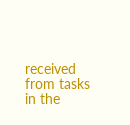received from tasks in the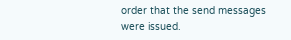order that the send messages were issued.